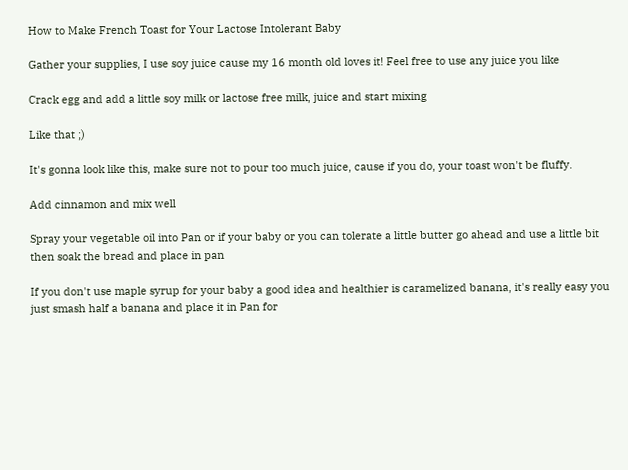How to Make French Toast for Your Lactose Intolerant Baby

Gather your supplies, I use soy juice cause my 16 month old loves it! Feel free to use any juice you like

Crack egg and add a little soy milk or lactose free milk, juice and start mixing

Like that ;)

It's gonna look like this, make sure not to pour too much juice, cause if you do, your toast won't be fluffy.

Add cinnamon and mix well

Spray your vegetable oil into Pan or if your baby or you can tolerate a little butter go ahead and use a little bit then soak the bread and place in pan

If you don't use maple syrup for your baby a good idea and healthier is caramelized banana, it's really easy you just smash half a banana and place it in Pan for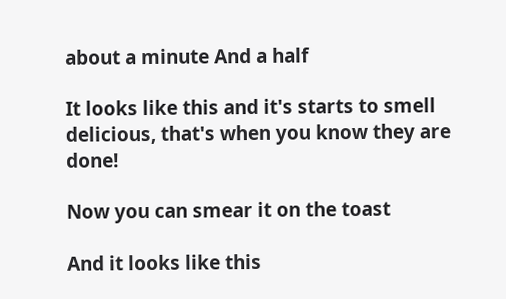about a minute And a half

It looks like this and it's starts to smell delicious, that's when you know they are done!

Now you can smear it on the toast

And it looks like this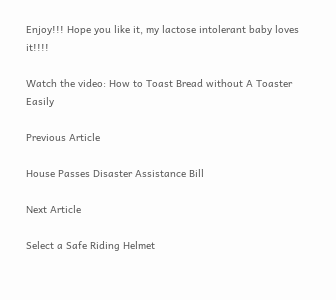Enjoy!!! Hope you like it, my lactose intolerant baby loves it!!!!

Watch the video: How to Toast Bread without A Toaster Easily

Previous Article

House Passes Disaster Assistance Bill

Next Article

Select a Safe Riding Helmet